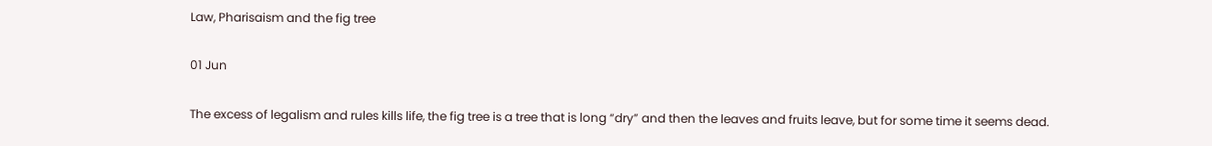Law, Pharisaism and the fig tree

01 Jun

The excess of legalism and rules kills life, the fig tree is a tree that is long “dry” and then the leaves and fruits leave, but for some time it seems dead.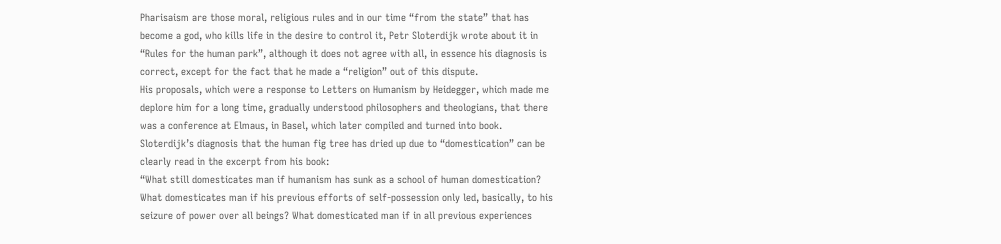Pharisaism are those moral, religious rules and in our time “from the state” that has become a god, who kills life in the desire to control it, Petr Sloterdijk wrote about it in “Rules for the human park”, although it does not agree with all, in essence his diagnosis is correct, except for the fact that he made a “religion” out of this dispute.
His proposals, which were a response to Letters on Humanism by Heidegger, which made me deplore him for a long time, gradually understood philosophers and theologians, that there was a conference at Elmaus, in Basel, which later compiled and turned into book.
Sloterdijk’s diagnosis that the human fig tree has dried up due to “domestication” can be clearly read in the excerpt from his book:
“What still domesticates man if humanism has sunk as a school of human domestication? What domesticates man if his previous efforts of self-possession only led, basically, to his seizure of power over all beings? What domesticated man if in all previous experiences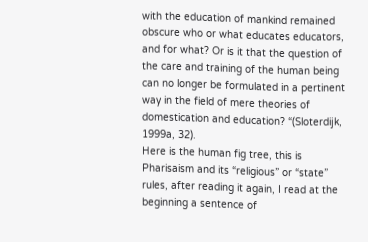with the education of mankind remained obscure who or what educates educators, and for what? Or is it that the question of the care and training of the human being can no longer be formulated in a pertinent way in the field of mere theories of domestication and education? “(Sloterdijk, 1999a, 32).
Here is the human fig tree, this is Pharisaism and its “religious” or “state” rules, after reading it again, I read at the beginning a sentence of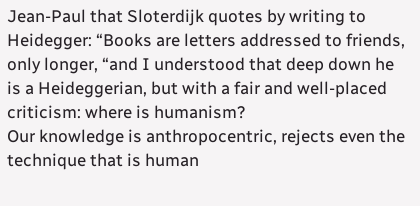Jean-Paul that Sloterdijk quotes by writing to Heidegger: “Books are letters addressed to friends, only longer, “and I understood that deep down he is a Heideggerian, but with a fair and well-placed criticism: where is humanism?
Our knowledge is anthropocentric, rejects even the technique that is human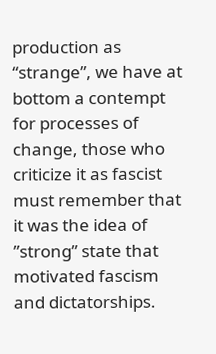production as “strange”, we have at bottom a contempt for processes of change, those who criticize it as fascist must remember that it was the idea of ”strong” state that motivated fascism and dictatorships.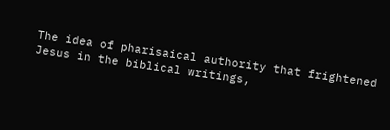The idea of pharisaical authority that frightened Jesus in the biblical writings,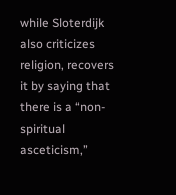while Sloterdijk also criticizes religion, recovers it by saying that there is a “non-spiritual asceticism,”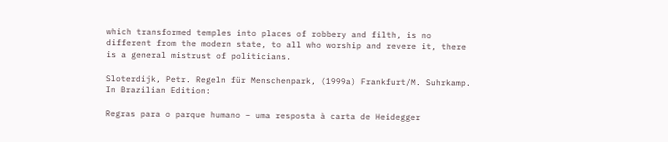which transformed temples into places of robbery and filth, is no different from the modern state, to all who worship and revere it, there is a general mistrust of politicians.

Sloterdijk, Petr. Regeln für Menschenpark, (1999a) Frankfurt/M. Suhrkamp. In Brazilian Edition:

Regras para o parque humano – uma resposta à carta de Heidegger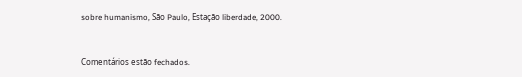sobre humanismo, São Paulo, Estação liberdade, 2000.


Comentários estão fechados.